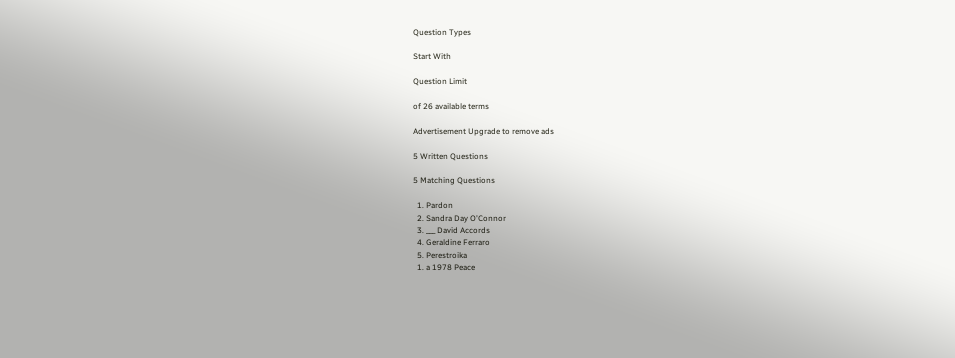Question Types

Start With

Question Limit

of 26 available terms

Advertisement Upgrade to remove ads

5 Written Questions

5 Matching Questions

  1. Pardon
  2. Sandra Day O'Connor
  3. ___ David Accords
  4. Geraldine Ferraro
  5. Perestroika
  1. a 1978 Peace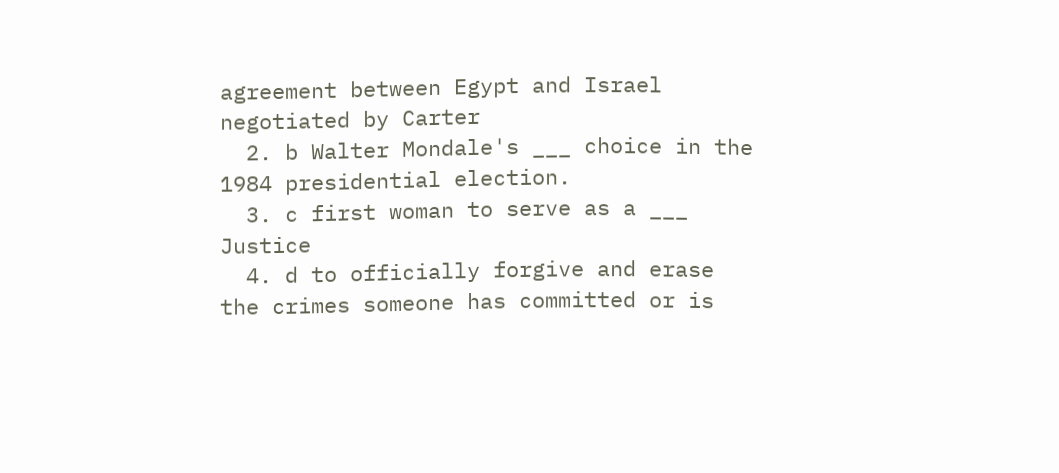agreement between Egypt and Israel negotiated by Carter
  2. b Walter Mondale's ___ choice in the 1984 presidential election.
  3. c first woman to serve as a ___ Justice
  4. d to officially forgive and erase the crimes someone has committed or is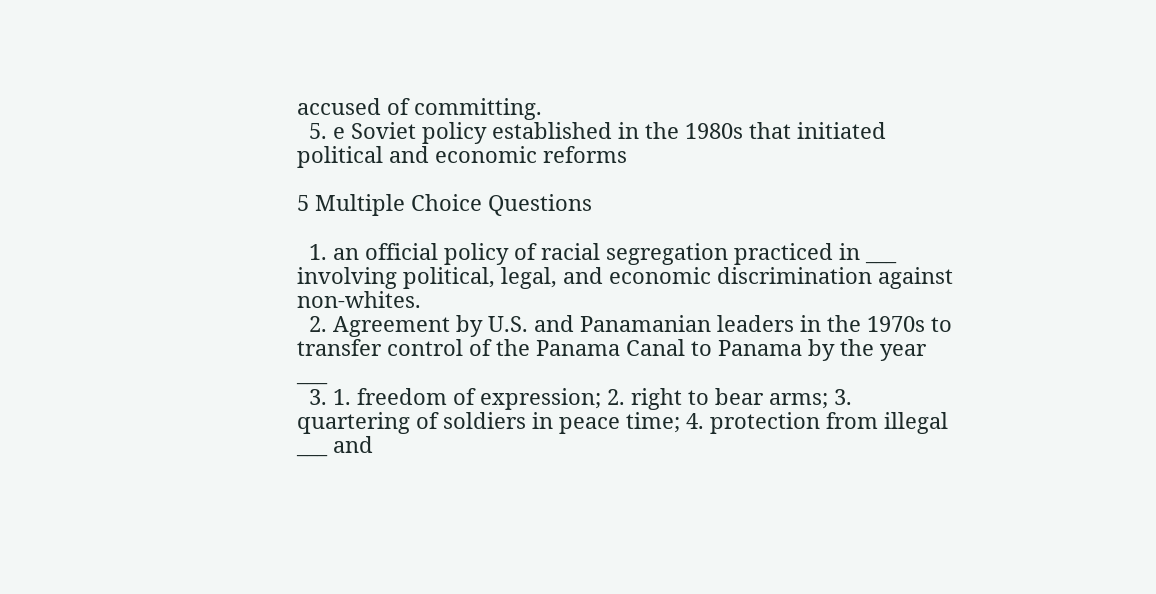accused of committing.
  5. e Soviet policy established in the 1980s that initiated political and economic reforms

5 Multiple Choice Questions

  1. an official policy of racial segregation practiced in ___ involving political, legal, and economic discrimination against non-whites.
  2. Agreement by U.S. and Panamanian leaders in the 1970s to transfer control of the Panama Canal to Panama by the year ___
  3. 1. freedom of expression; 2. right to bear arms; 3. quartering of soldiers in peace time; 4. protection from illegal ___ and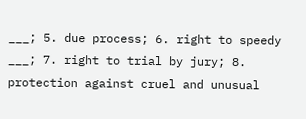___; 5. due process; 6. right to speedy ___; 7. right to trial by jury; 8. protection against cruel and unusual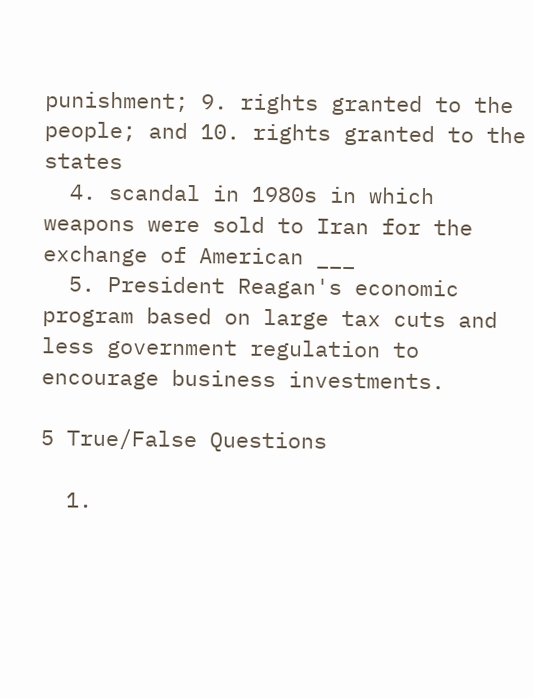punishment; 9. rights granted to the people; and 10. rights granted to the states
  4. scandal in 1980s in which weapons were sold to Iran for the exchange of American ___
  5. President Reagan's economic program based on large tax cuts and less government regulation to encourage business investments.

5 True/False Questions

  1.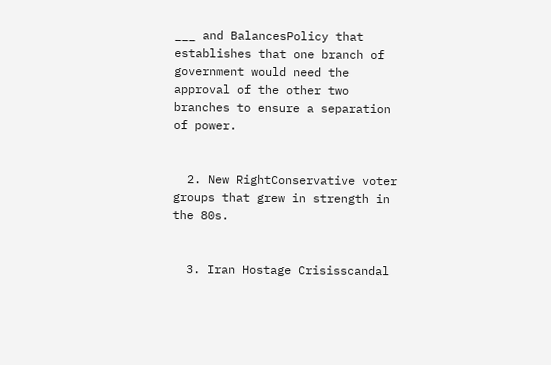___ and BalancesPolicy that establishes that one branch of government would need the approval of the other two branches to ensure a separation of power.


  2. New RightConservative voter groups that grew in strength in the 80s.


  3. Iran Hostage Crisisscandal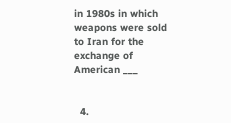in 1980s in which weapons were sold to Iran for the exchange of American ___


  4.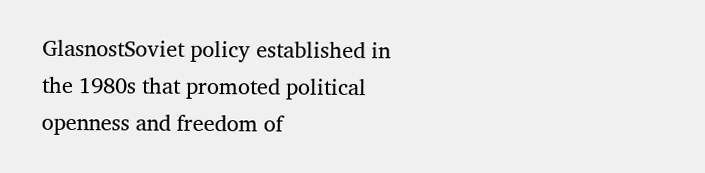GlasnostSoviet policy established in the 1980s that promoted political openness and freedom of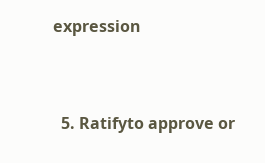expression


  5. Ratifyto approve or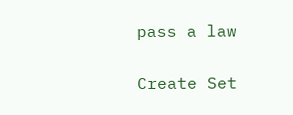pass a law


Create Set